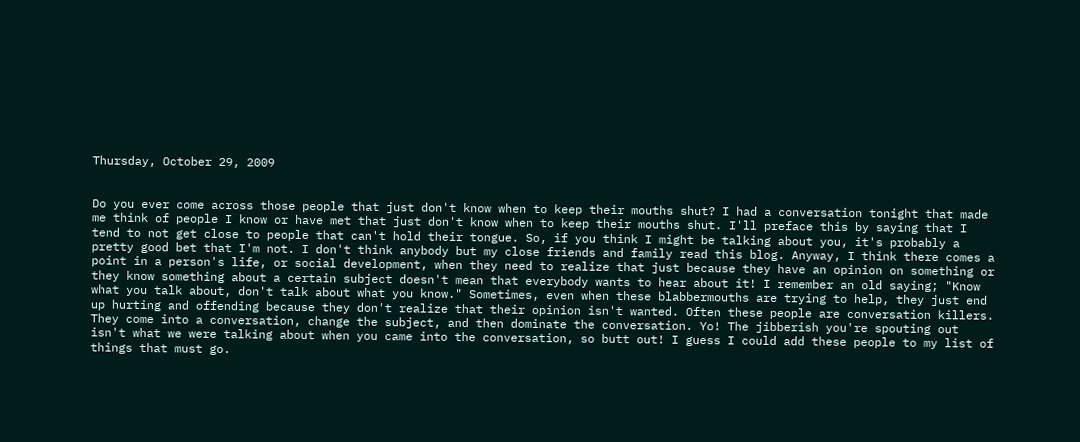Thursday, October 29, 2009


Do you ever come across those people that just don't know when to keep their mouths shut? I had a conversation tonight that made me think of people I know or have met that just don't know when to keep their mouths shut. I'll preface this by saying that I tend to not get close to people that can't hold their tongue. So, if you think I might be talking about you, it's probably a pretty good bet that I'm not. I don't think anybody but my close friends and family read this blog. Anyway, I think there comes a point in a person's life, or social development, when they need to realize that just because they have an opinion on something or they know something about a certain subject doesn't mean that everybody wants to hear about it! I remember an old saying; "Know what you talk about, don't talk about what you know." Sometimes, even when these blabbermouths are trying to help, they just end up hurting and offending because they don't realize that their opinion isn't wanted. Often these people are conversation killers. They come into a conversation, change the subject, and then dominate the conversation. Yo! The jibberish you're spouting out isn't what we were talking about when you came into the conversation, so butt out! I guess I could add these people to my list of things that must go.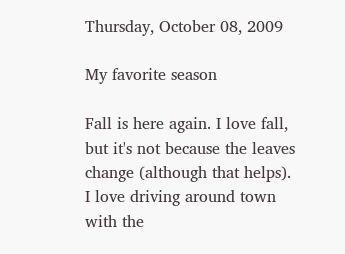Thursday, October 08, 2009

My favorite season

Fall is here again. I love fall, but it's not because the leaves change (although that helps). I love driving around town with the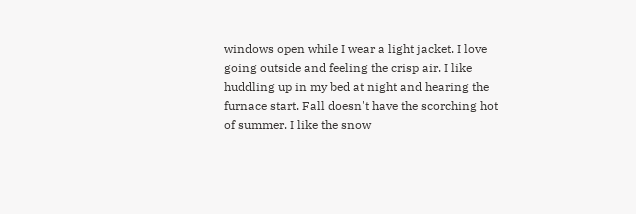windows open while I wear a light jacket. I love going outside and feeling the crisp air. I like huddling up in my bed at night and hearing the furnace start. Fall doesn't have the scorching hot of summer. I like the snow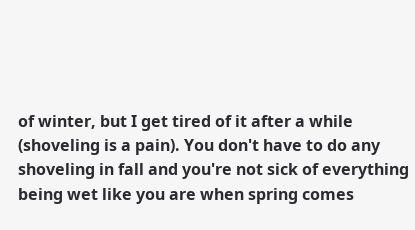of winter, but I get tired of it after a while (shoveling is a pain). You don't have to do any shoveling in fall and you're not sick of everything being wet like you are when spring comes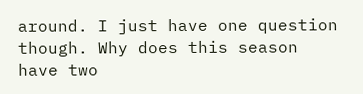around. I just have one question though. Why does this season have two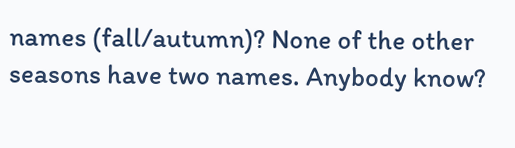names (fall/autumn)? None of the other seasons have two names. Anybody know?